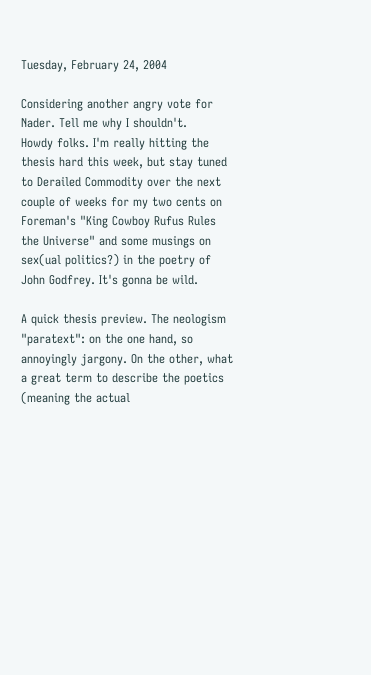Tuesday, February 24, 2004

Considering another angry vote for Nader. Tell me why I shouldn't.
Howdy folks. I'm really hitting the thesis hard this week, but stay tuned to Derailed Commodity over the next couple of weeks for my two cents on Foreman's "King Cowboy Rufus Rules the Universe" and some musings on sex(ual politics?) in the poetry of John Godfrey. It's gonna be wild.

A quick thesis preview. The neologism "paratext": on the one hand, so annoyingly jargony. On the other, what a great term to describe the poetics (meaning the actual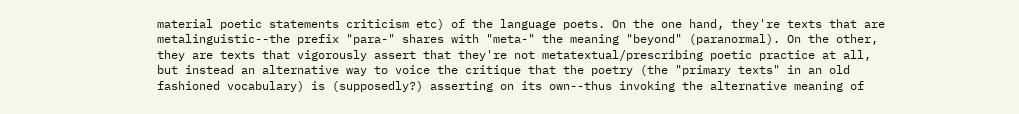material poetic statements criticism etc) of the language poets. On the one hand, they're texts that are metalinguistic--the prefix "para-" shares with "meta-" the meaning "beyond" (paranormal). On the other, they are texts that vigorously assert that they're not metatextual/prescribing poetic practice at all, but instead an alternative way to voice the critique that the poetry (the "primary texts" in an old fashioned vocabulary) is (supposedly?) asserting on its own--thus invoking the alternative meaning of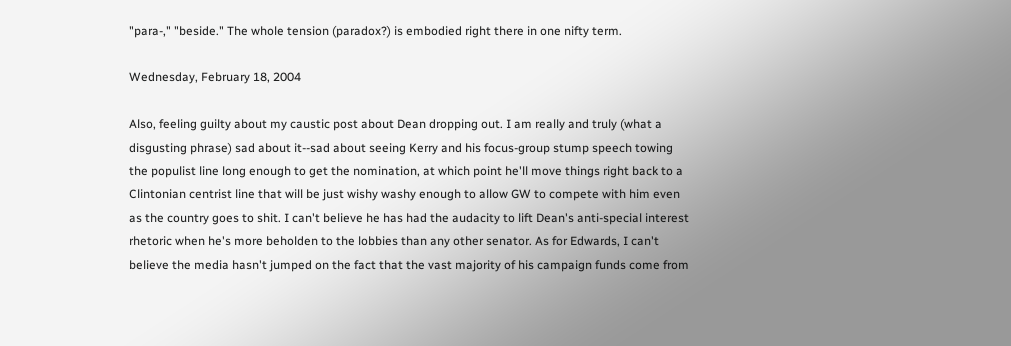"para-," "beside." The whole tension (paradox?) is embodied right there in one nifty term.

Wednesday, February 18, 2004

Also, feeling guilty about my caustic post about Dean dropping out. I am really and truly (what a disgusting phrase) sad about it--sad about seeing Kerry and his focus-group stump speech towing the populist line long enough to get the nomination, at which point he'll move things right back to a Clintonian centrist line that will be just wishy washy enough to allow GW to compete with him even as the country goes to shit. I can't believe he has had the audacity to lift Dean's anti-special interest rhetoric when he's more beholden to the lobbies than any other senator. As for Edwards, I can't believe the media hasn't jumped on the fact that the vast majority of his campaign funds come from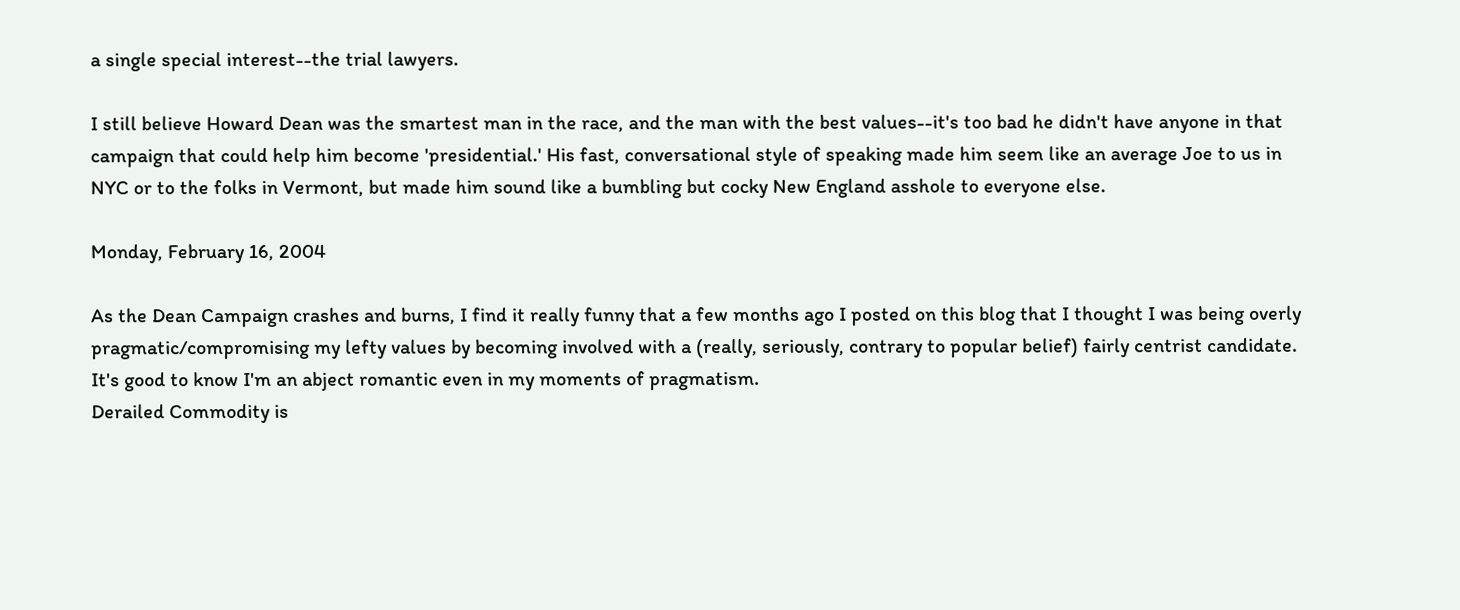a single special interest--the trial lawyers.

I still believe Howard Dean was the smartest man in the race, and the man with the best values--it's too bad he didn't have anyone in that campaign that could help him become 'presidential.' His fast, conversational style of speaking made him seem like an average Joe to us in NYC or to the folks in Vermont, but made him sound like a bumbling but cocky New England asshole to everyone else.

Monday, February 16, 2004

As the Dean Campaign crashes and burns, I find it really funny that a few months ago I posted on this blog that I thought I was being overly pragmatic/compromising my lefty values by becoming involved with a (really, seriously, contrary to popular belief) fairly centrist candidate. It's good to know I'm an abject romantic even in my moments of pragmatism.
Derailed Commodity is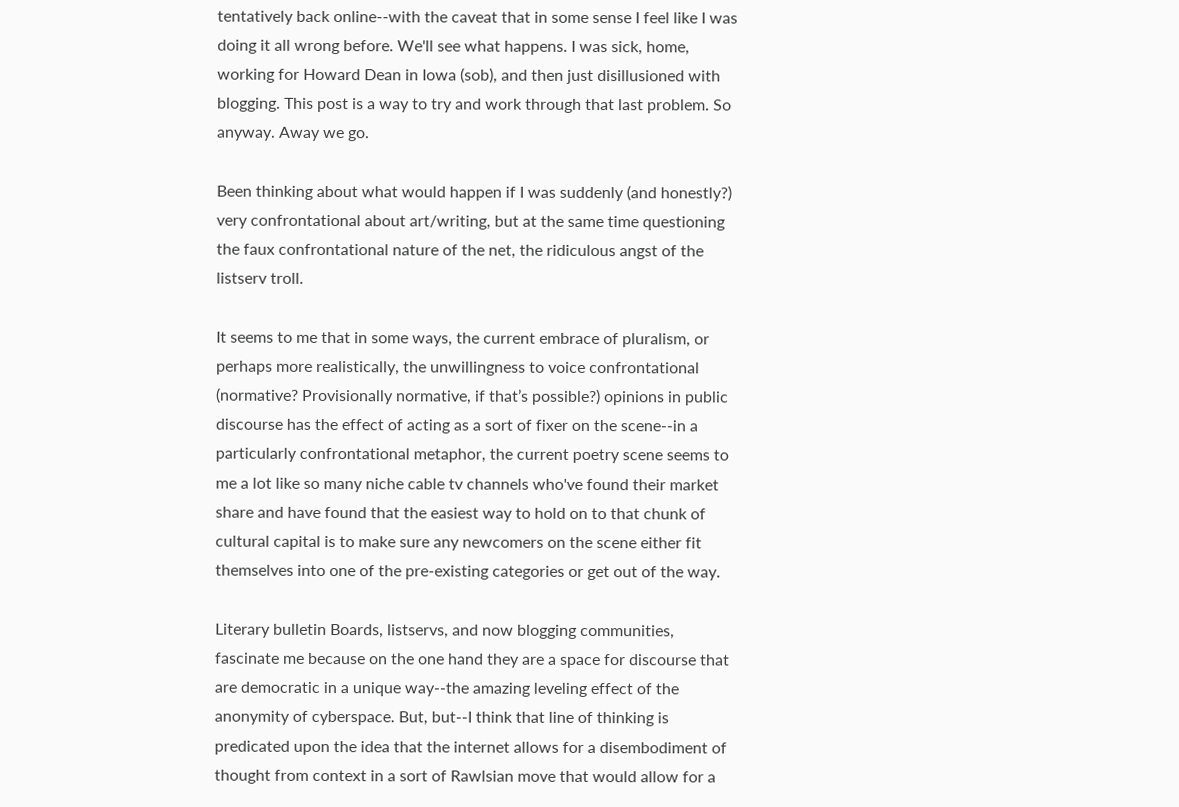tentatively back online--with the caveat that in some sense I feel like I was doing it all wrong before. We'll see what happens. I was sick, home, working for Howard Dean in Iowa (sob), and then just disillusioned with blogging. This post is a way to try and work through that last problem. So anyway. Away we go.

Been thinking about what would happen if I was suddenly (and honestly?) very confrontational about art/writing, but at the same time questioning the faux confrontational nature of the net, the ridiculous angst of the listserv troll.

It seems to me that in some ways, the current embrace of pluralism, or perhaps more realistically, the unwillingness to voice confrontational (normative? Provisionally normative, if that’s possible?) opinions in public discourse has the effect of acting as a sort of fixer on the scene--in a particularly confrontational metaphor, the current poetry scene seems to me a lot like so many niche cable tv channels who've found their market share and have found that the easiest way to hold on to that chunk of cultural capital is to make sure any newcomers on the scene either fit themselves into one of the pre-existing categories or get out of the way.

Literary bulletin Boards, listservs, and now blogging communities, fascinate me because on the one hand they are a space for discourse that are democratic in a unique way--the amazing leveling effect of the anonymity of cyberspace. But, but--I think that line of thinking is predicated upon the idea that the internet allows for a disembodiment of thought from context in a sort of Rawlsian move that would allow for a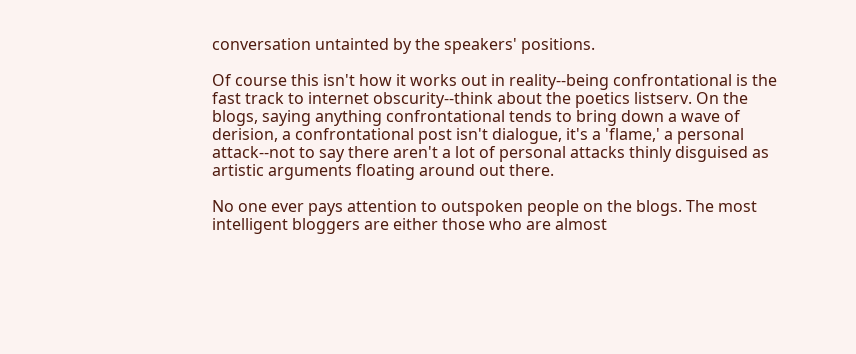conversation untainted by the speakers' positions.

Of course this isn't how it works out in reality--being confrontational is the fast track to internet obscurity--think about the poetics listserv. On the blogs, saying anything confrontational tends to bring down a wave of derision, a confrontational post isn't dialogue, it's a 'flame,' a personal attack--not to say there aren't a lot of personal attacks thinly disguised as artistic arguments floating around out there.

No one ever pays attention to outspoken people on the blogs. The most intelligent bloggers are either those who are almost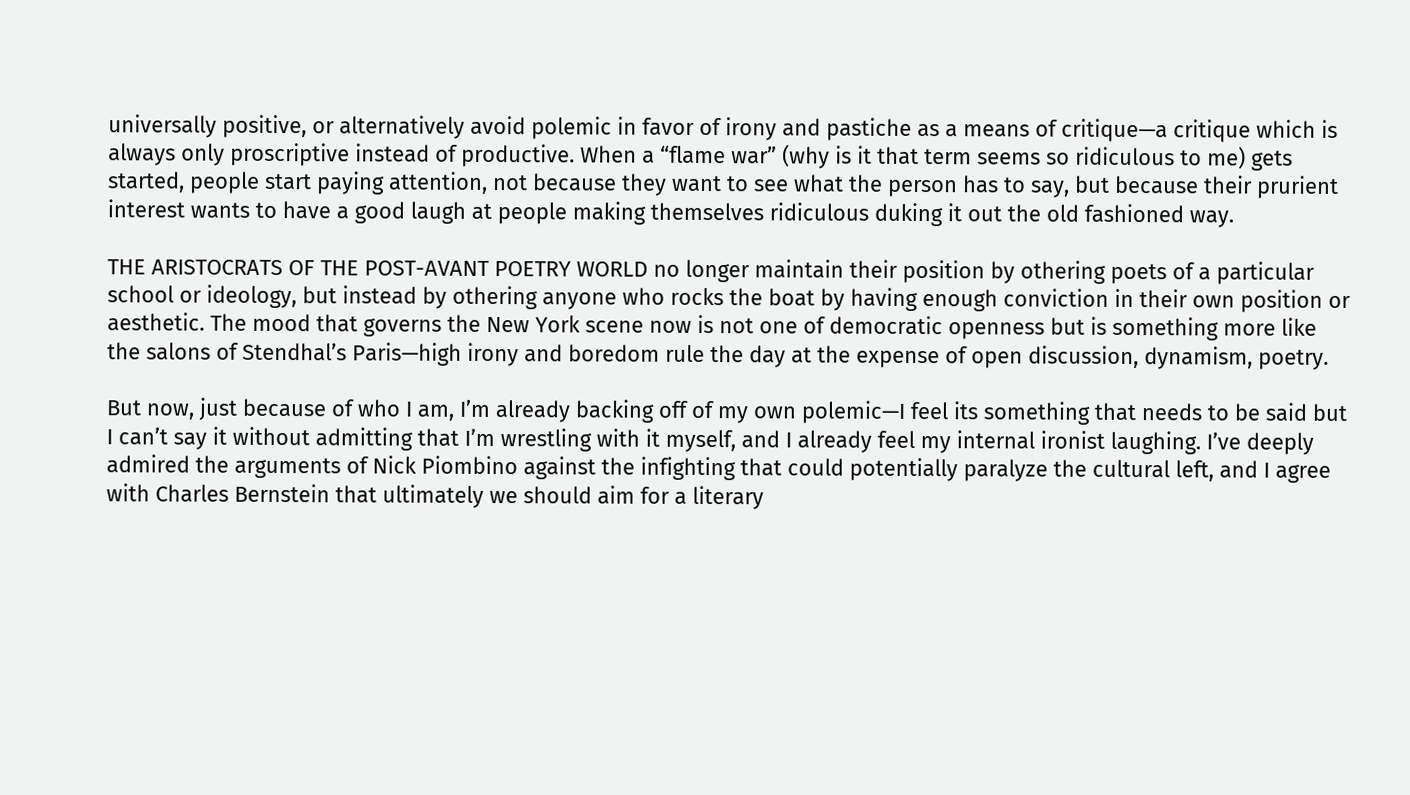universally positive, or alternatively avoid polemic in favor of irony and pastiche as a means of critique—a critique which is always only proscriptive instead of productive. When a “flame war” (why is it that term seems so ridiculous to me) gets started, people start paying attention, not because they want to see what the person has to say, but because their prurient interest wants to have a good laugh at people making themselves ridiculous duking it out the old fashioned way.

THE ARISTOCRATS OF THE POST-AVANT POETRY WORLD no longer maintain their position by othering poets of a particular school or ideology, but instead by othering anyone who rocks the boat by having enough conviction in their own position or aesthetic. The mood that governs the New York scene now is not one of democratic openness but is something more like the salons of Stendhal’s Paris—high irony and boredom rule the day at the expense of open discussion, dynamism, poetry.

But now, just because of who I am, I’m already backing off of my own polemic—I feel its something that needs to be said but I can’t say it without admitting that I’m wrestling with it myself, and I already feel my internal ironist laughing. I’ve deeply admired the arguments of Nick Piombino against the infighting that could potentially paralyze the cultural left, and I agree with Charles Bernstein that ultimately we should aim for a literary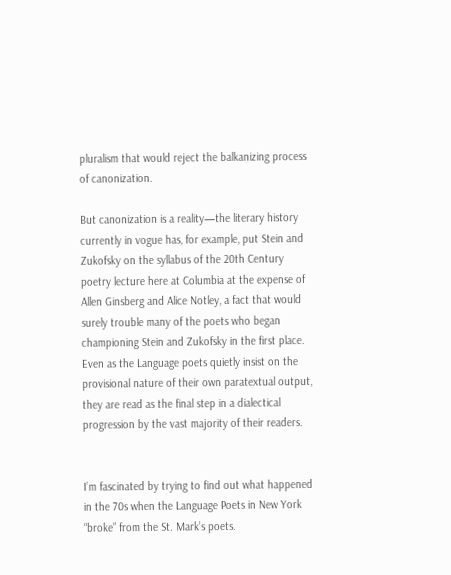pluralism that would reject the balkanizing process of canonization.

But canonization is a reality—the literary history currently in vogue has, for example, put Stein and Zukofsky on the syllabus of the 20th Century poetry lecture here at Columbia at the expense of Allen Ginsberg and Alice Notley, a fact that would surely trouble many of the poets who began championing Stein and Zukofsky in the first place. Even as the Language poets quietly insist on the provisional nature of their own paratextual output, they are read as the final step in a dialectical progression by the vast majority of their readers.


I’m fascinated by trying to find out what happened in the 70s when the Language Poets in New York “broke” from the St. Mark’s poets.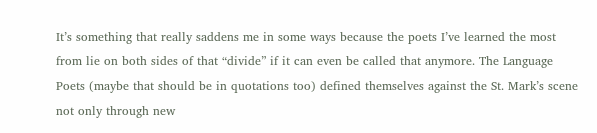It’s something that really saddens me in some ways because the poets I’ve learned the most from lie on both sides of that “divide” if it can even be called that anymore. The Language Poets (maybe that should be in quotations too) defined themselves against the St. Mark’s scene not only through new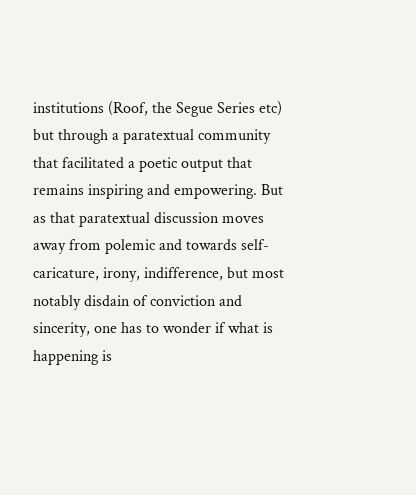institutions (Roof, the Segue Series etc) but through a paratextual community that facilitated a poetic output that remains inspiring and empowering. But as that paratextual discussion moves away from polemic and towards self-caricature, irony, indifference, but most notably disdain of conviction and sincerity, one has to wonder if what is happening is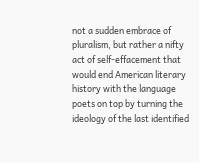not a sudden embrace of pluralism, but rather a nifty act of self-effacement that would end American literary history with the language poets on top by turning the ideology of the last identified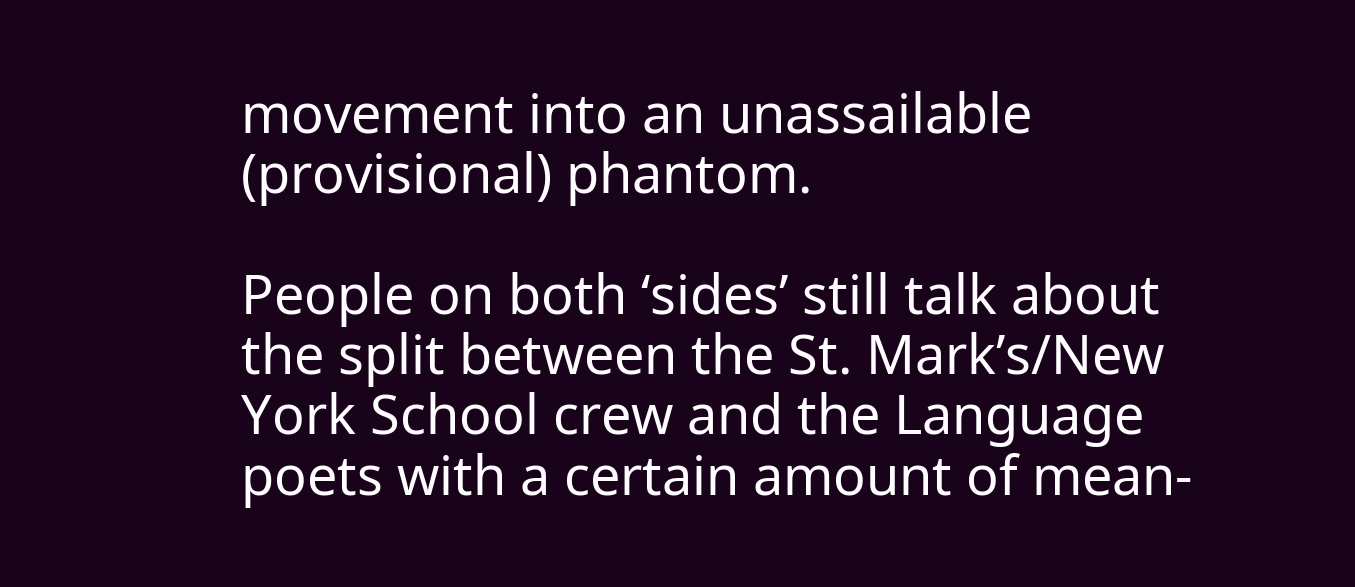movement into an unassailable (provisional) phantom.

People on both ‘sides’ still talk about the split between the St. Mark’s/New York School crew and the Language poets with a certain amount of mean-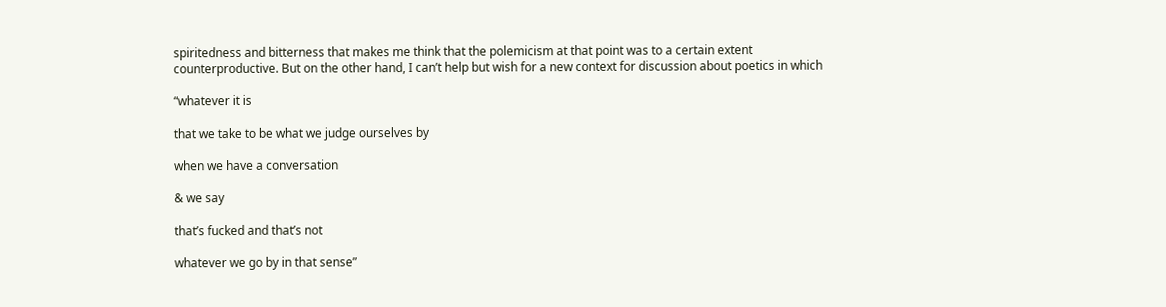spiritedness and bitterness that makes me think that the polemicism at that point was to a certain extent counterproductive. But on the other hand, I can’t help but wish for a new context for discussion about poetics in which

“whatever it is

that we take to be what we judge ourselves by

when we have a conversation

& we say

that’s fucked and that’s not

whatever we go by in that sense”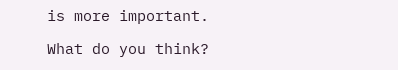is more important.

What do you think?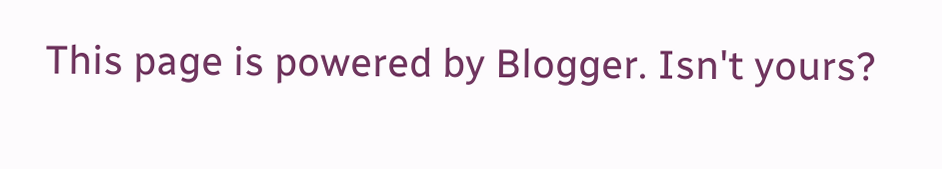This page is powered by Blogger. Isn't yours?